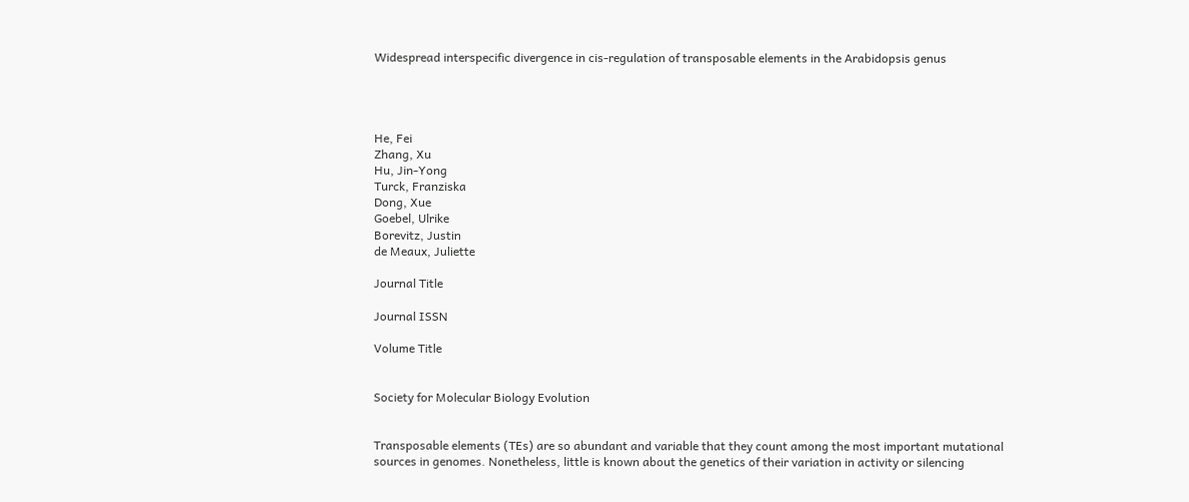Widespread interspecific divergence in cis-regulation of transposable elements in the Arabidopsis genus




He, Fei
Zhang, Xu
Hu, Jin-Yong
Turck, Franziska
Dong, Xue
Goebel, Ulrike
Borevitz, Justin
de Meaux, Juliette

Journal Title

Journal ISSN

Volume Title


Society for Molecular Biology Evolution


Transposable elements (TEs) are so abundant and variable that they count among the most important mutational sources in genomes. Nonetheless, little is known about the genetics of their variation in activity or silencing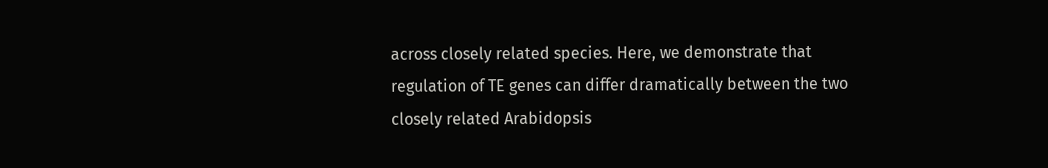across closely related species. Here, we demonstrate that regulation of TE genes can differ dramatically between the two closely related Arabidopsis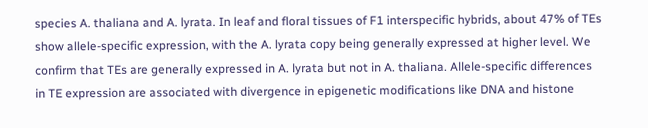species A. thaliana and A. lyrata. In leaf and floral tissues of F1 interspecific hybrids, about 47% of TEs show allele-specific expression, with the A. lyrata copy being generally expressed at higher level. We confirm that TEs are generally expressed in A. lyrata but not in A. thaliana. Allele-specific differences in TE expression are associated with divergence in epigenetic modifications like DNA and histone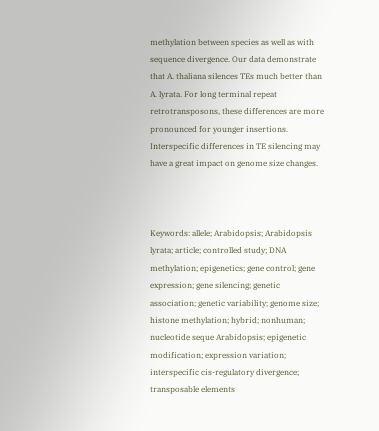methylation between species as well as with sequence divergence. Our data demonstrate that A. thaliana silences TEs much better than A. lyrata. For long terminal repeat retrotransposons, these differences are more pronounced for younger insertions. Interspecific differences in TE silencing may have a great impact on genome size changes.



Keywords: allele; Arabidopsis; Arabidopsis lyrata; article; controlled study; DNA methylation; epigenetics; gene control; gene expression; gene silencing; genetic association; genetic variability; genome size; histone methylation; hybrid; nonhuman; nucleotide seque Arabidopsis; epigenetic modification; expression variation; interspecific cis-regulatory divergence; transposable elements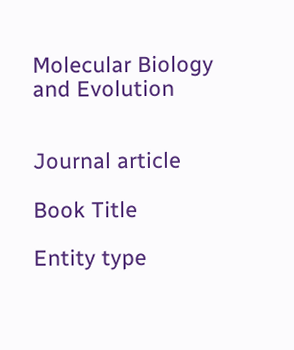Molecular Biology and Evolution


Journal article

Book Title

Entity type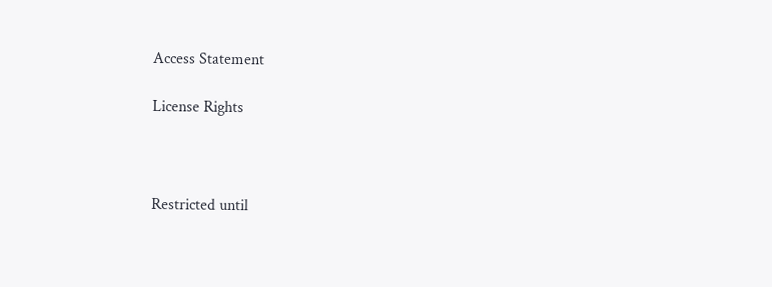Access Statement

License Rights



Restricted until